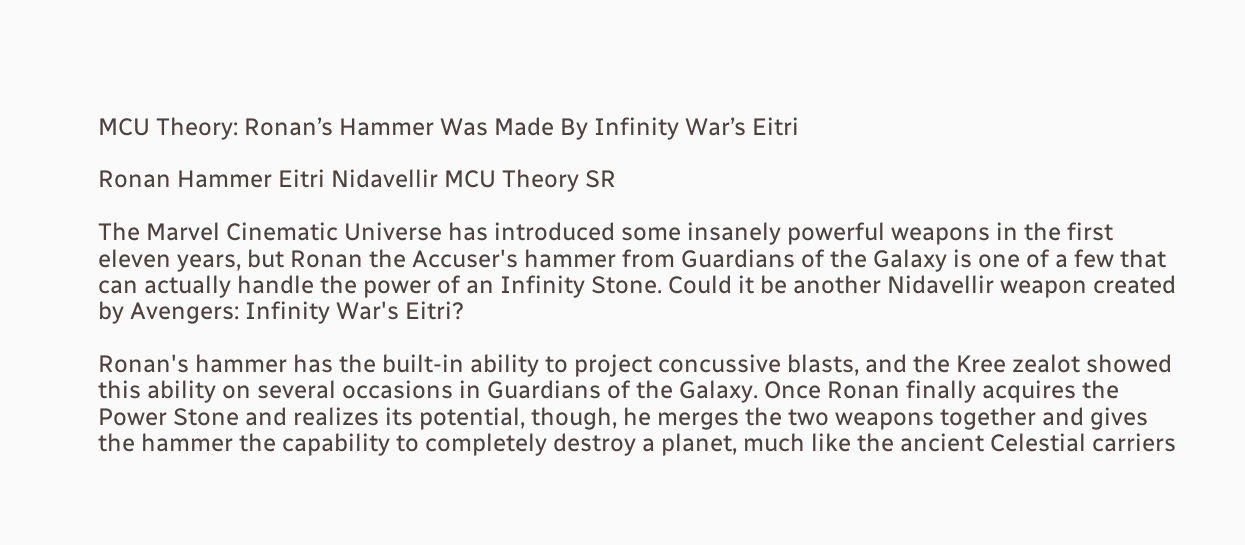MCU Theory: Ronan’s Hammer Was Made By Infinity War’s Eitri

Ronan Hammer Eitri Nidavellir MCU Theory SR

The Marvel Cinematic Universe has introduced some insanely powerful weapons in the first eleven years, but Ronan the Accuser's hammer from Guardians of the Galaxy is one of a few that can actually handle the power of an Infinity Stone. Could it be another Nidavellir weapon created by Avengers: Infinity War's Eitri?

Ronan's hammer has the built-in ability to project concussive blasts, and the Kree zealot showed this ability on several occasions in Guardians of the Galaxy. Once Ronan finally acquires the Power Stone and realizes its potential, though, he merges the two weapons together and gives the hammer the capability to completely destroy a planet, much like the ancient Celestial carriers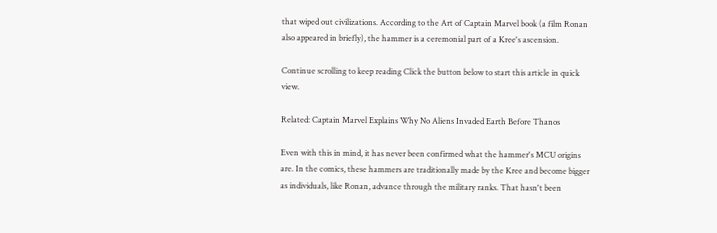that wiped out civilizations. According to the Art of Captain Marvel book (a film Ronan also appeared in briefly), the hammer is a ceremonial part of a Kree's ascension.

Continue scrolling to keep reading Click the button below to start this article in quick view.

Related: Captain Marvel Explains Why No Aliens Invaded Earth Before Thanos

Even with this in mind, it has never been confirmed what the hammer's MCU origins are. In the comics, these hammers are traditionally made by the Kree and become bigger as individuals, like Ronan, advance through the military ranks. That hasn't been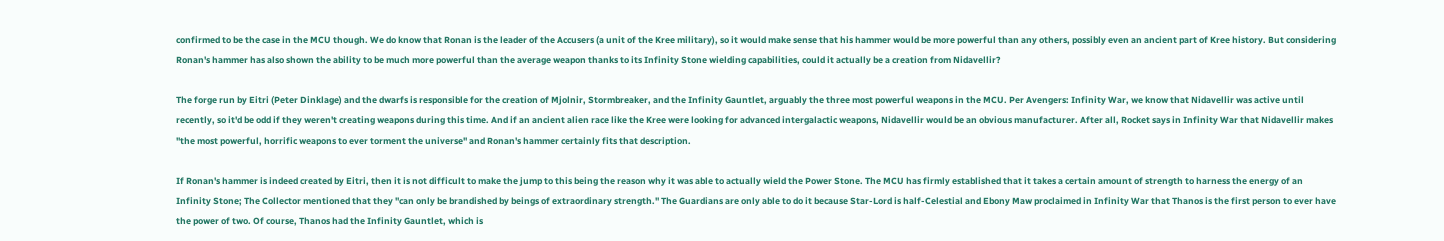confirmed to be the case in the MCU though. We do know that Ronan is the leader of the Accusers (a unit of the Kree military), so it would make sense that his hammer would be more powerful than any others, possibly even an ancient part of Kree history. But considering Ronan's hammer has also shown the ability to be much more powerful than the average weapon thanks to its Infinity Stone wielding capabilities, could it actually be a creation from Nidavellir?

The forge run by Eitri (Peter Dinklage) and the dwarfs is responsible for the creation of Mjolnir, Stormbreaker, and the Infinity Gauntlet, arguably the three most powerful weapons in the MCU. Per Avengers: Infinity War, we know that Nidavellir was active until recently, so it'd be odd if they weren't creating weapons during this time. And if an ancient alien race like the Kree were looking for advanced intergalactic weapons, Nidavellir would be an obvious manufacturer. After all, Rocket says in Infinity War that Nidavellir makes "the most powerful, horrific weapons to ever torment the universe" and Ronan's hammer certainly fits that description.

If Ronan's hammer is indeed created by Eitri, then it is not difficult to make the jump to this being the reason why it was able to actually wield the Power Stone. The MCU has firmly established that it takes a certain amount of strength to harness the energy of an Infinity Stone; The Collector mentioned that they "can only be brandished by beings of extraordinary strength." The Guardians are only able to do it because Star-Lord is half-Celestial and Ebony Maw proclaimed in Infinity War that Thanos is the first person to ever have the power of two. Of course, Thanos had the Infinity Gauntlet, which is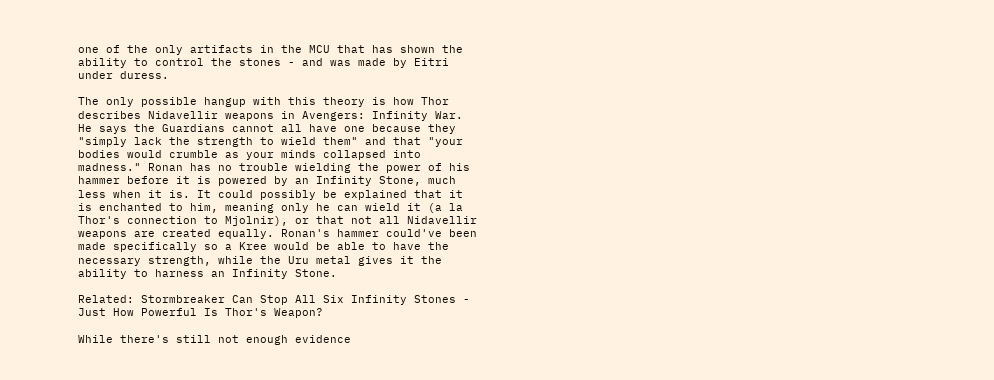one of the only artifacts in the MCU that has shown the ability to control the stones - and was made by Eitri under duress.

The only possible hangup with this theory is how Thor describes Nidavellir weapons in Avengers: Infinity War. He says the Guardians cannot all have one because they "simply lack the strength to wield them" and that "your bodies would crumble as your minds collapsed into madness." Ronan has no trouble wielding the power of his hammer before it is powered by an Infinity Stone, much less when it is. It could possibly be explained that it is enchanted to him, meaning only he can wield it (a la Thor's connection to Mjolnir), or that not all Nidavellir weapons are created equally. Ronan's hammer could've been made specifically so a Kree would be able to have the necessary strength, while the Uru metal gives it the ability to harness an Infinity Stone.

Related: Stormbreaker Can Stop All Six Infinity Stones - Just How Powerful Is Thor's Weapon?

While there's still not enough evidence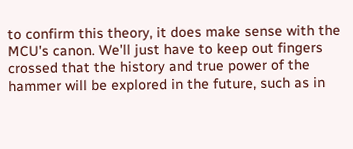to confirm this theory, it does make sense with the MCU's canon. We'll just have to keep out fingers crossed that the history and true power of the hammer will be explored in the future, such as in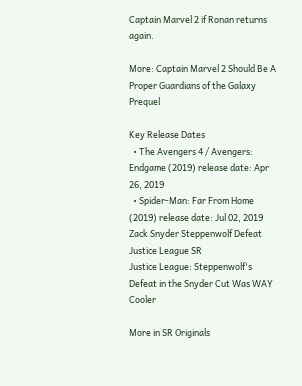Captain Marvel 2 if Ronan returns again.

More: Captain Marvel 2 Should Be A Proper Guardians of the Galaxy Prequel

Key Release Dates
  • The Avengers 4 / Avengers: Endgame (2019) release date: Apr 26, 2019
  • Spider-Man: Far From Home (2019) release date: Jul 02, 2019
Zack Snyder Steppenwolf Defeat Justice League SR
Justice League: Steppenwolf's Defeat in the Snyder Cut Was WAY Cooler

More in SR Originals